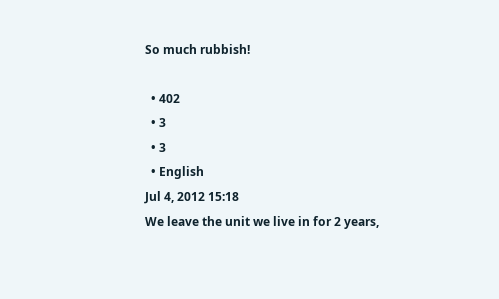So much rubbish!

  • 402
  • 3
  • 3
  • English
Jul 4, 2012 15:18
We leave the unit we live in for 2 years,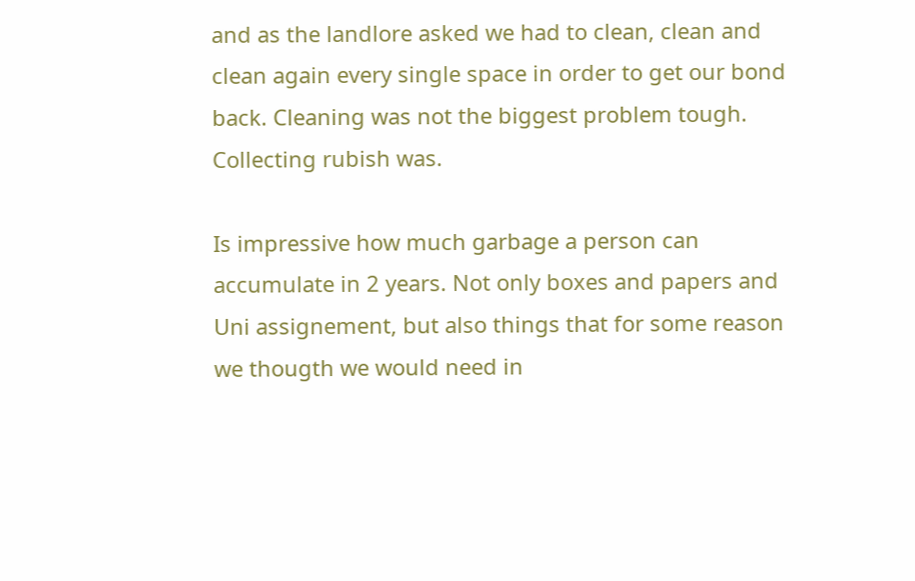and as the landlore asked we had to clean, clean and clean again every single space in order to get our bond back. Cleaning was not the biggest problem tough. Collecting rubish was.

Is impressive how much garbage a person can accumulate in 2 years. Not only boxes and papers and Uni assignement, but also things that for some reason we thougth we would need in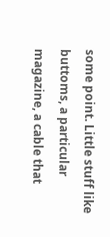some point. Little stuff like buttoms, a particular magazine, a cable that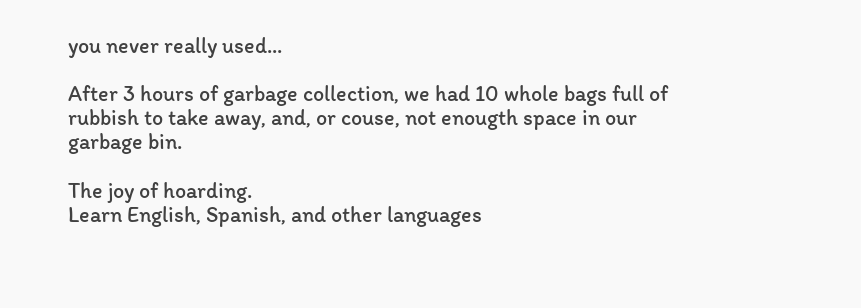you never really used...

After 3 hours of garbage collection, we had 10 whole bags full of rubbish to take away, and, or couse, not enougth space in our garbage bin.

The joy of hoarding.
Learn English, Spanish, and other languages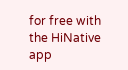for free with the HiNative app